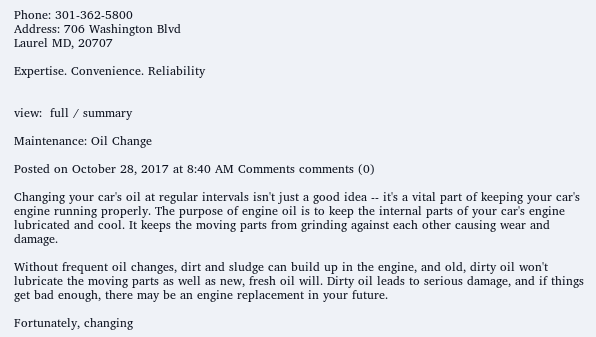Phone: 301-362-5800
Address: 706 Washington Blvd
Laurel MD, 20707

Expertise. Convenience. Reliability


view:  full / summary

Maintenance: Oil Change

Posted on October 28, 2017 at 8:40 AM Comments comments (0)

Changing your car's oil at regular intervals isn't just a good idea -- it's a vital part of keeping your car's engine running properly. The purpose of engine oil is to keep the internal parts of your car's engine lubricated and cool. It keeps the moving parts from grinding against each other causing wear and damage.

Without frequent oil changes, dirt and sludge can build up in the engine, and old, dirty oil won't lubricate the moving parts as well as new, fresh oil will. Dirty oil leads to serious damage, and if things get bad enough, there may be an engine replacement in your future.

Fortunately, changing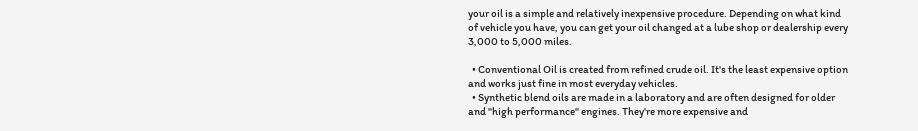your oil is a simple and relatively inexpensive procedure. Depending on what kind of vehicle you have, you can get your oil changed at a lube shop or dealership every 3,000 to 5,000 miles.

  • Conventional Oil is created from refined crude oil. It's the least expensive option and works just fine in most everyday vehicles.
  • Synthetic blend oils are made in a laboratory and are often designed for older and "high performance" engines. They're more expensive and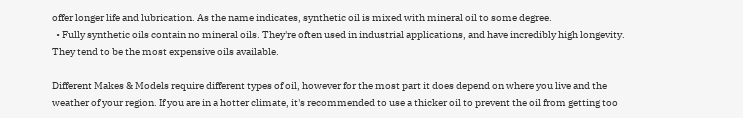offer longer life and lubrication. As the name indicates, synthetic oil is mixed with mineral oil to some degree.
  • Fully synthetic oils contain no mineral oils. They're often used in industrial applications, and have incredibly high longevity. They tend to be the most expensive oils available.

Different Makes & Models require different types of oil, however for the most part it does depend on where you live and the weather of your region. If you are in a hotter climate, it's recommended to use a thicker oil to prevent the oil from getting too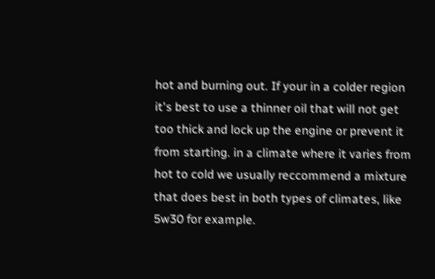hot and burning out. If your in a colder region it's best to use a thinner oil that will not get too thick and lock up the engine or prevent it from starting. in a climate where it varies from hot to cold we usually reccommend a mixture that does best in both types of climates, like 5w30 for example.